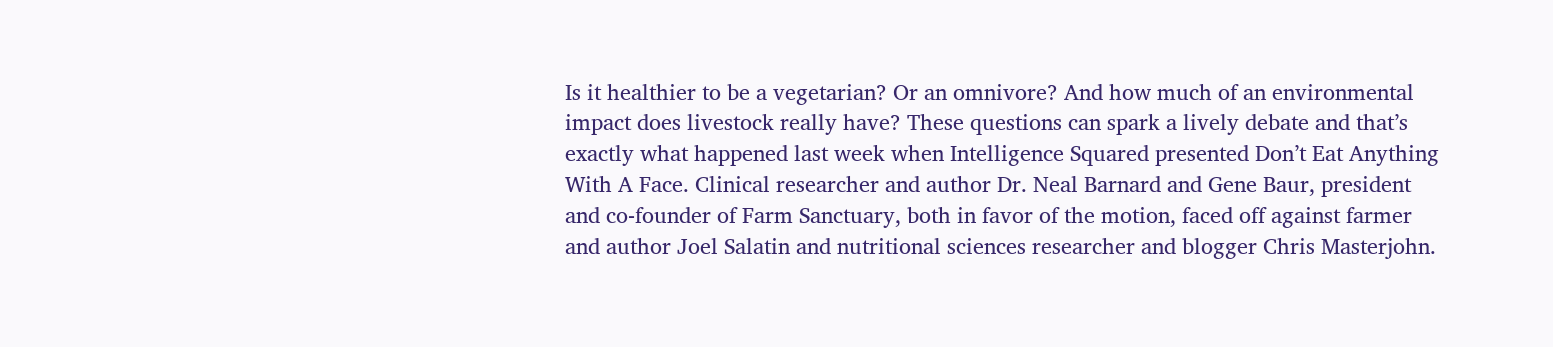Is it healthier to be a vegetarian? Or an omnivore? And how much of an environmental impact does livestock really have? These questions can spark a lively debate and that’s exactly what happened last week when Intelligence Squared presented Don’t Eat Anything With A Face. Clinical researcher and author Dr. Neal Barnard and Gene Baur, president and co-founder of Farm Sanctuary, both in favor of the motion, faced off against farmer and author Joel Salatin and nutritional sciences researcher and blogger Chris Masterjohn.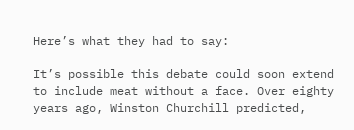Here’s what they had to say:

It’s possible this debate could soon extend to include meat without a face. Over eighty years ago, Winston Churchill predicted,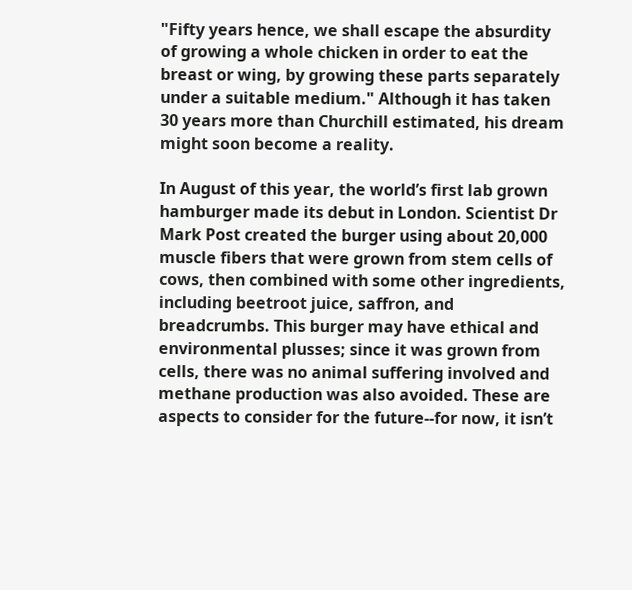"Fifty years hence, we shall escape the absurdity of growing a whole chicken in order to eat the breast or wing, by growing these parts separately under a suitable medium." Although it has taken 30 years more than Churchill estimated, his dream might soon become a reality.

In August of this year, the world’s first lab grown hamburger made its debut in London. Scientist Dr Mark Post created the burger using about 20,000 muscle fibers that were grown from stem cells of cows, then combined with some other ingredients, including beetroot juice, saffron, and breadcrumbs. This burger may have ethical and environmental plusses; since it was grown from cells, there was no animal suffering involved and methane production was also avoided. These are aspects to consider for the future--for now, it isn’t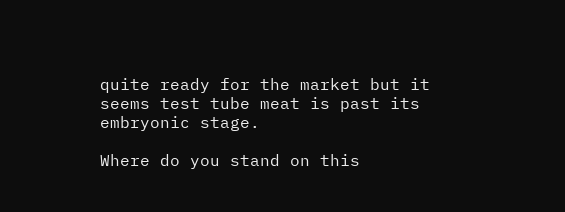quite ready for the market but it seems test tube meat is past its embryonic stage.

Where do you stand on this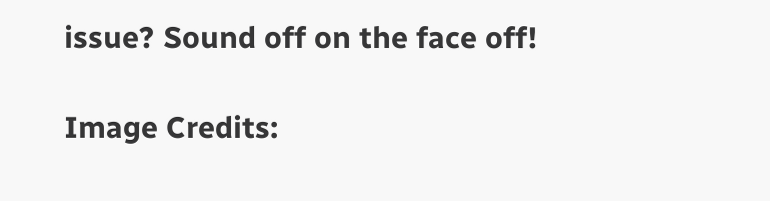issue? Sound off on the face off!

Image Credits: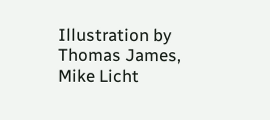Illustration by Thomas James, Mike Licht